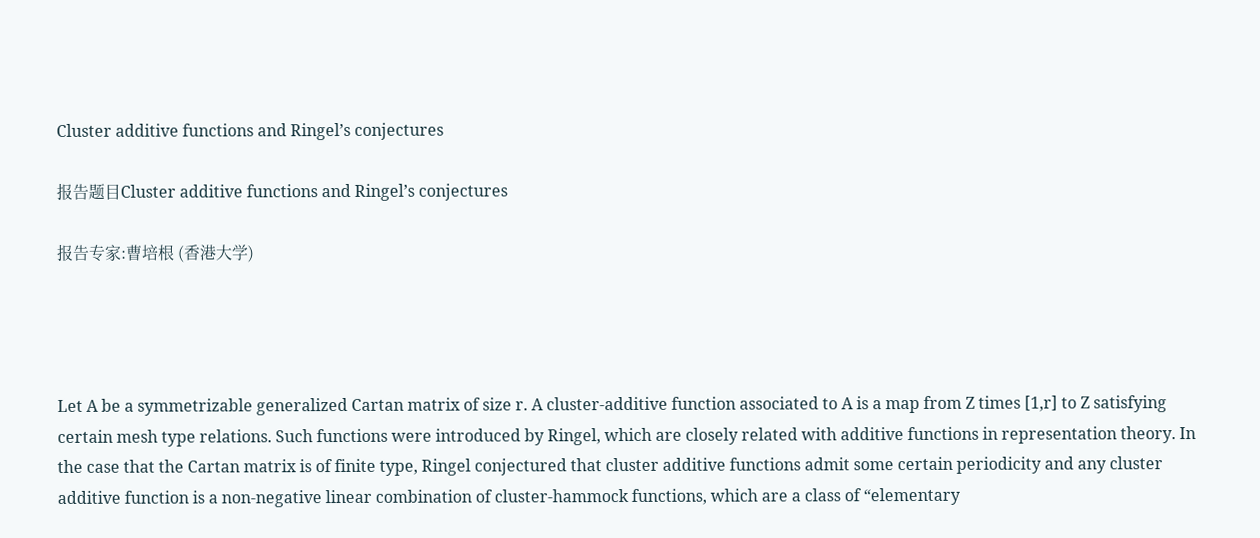Cluster additive functions and Ringel’s conjectures

报告题目Cluster additive functions and Ringel’s conjectures

报告专家:曹培根 (香港大学)




Let A be a symmetrizable generalized Cartan matrix of size r. A cluster-additive function associated to A is a map from Z times [1,r] to Z satisfying certain mesh type relations. Such functions were introduced by Ringel, which are closely related with additive functions in representation theory. In the case that the Cartan matrix is of finite type, Ringel conjectured that cluster additive functions admit some certain periodicity and any cluster additive function is a non-negative linear combination of cluster-hammock functions, which are a class of “elementary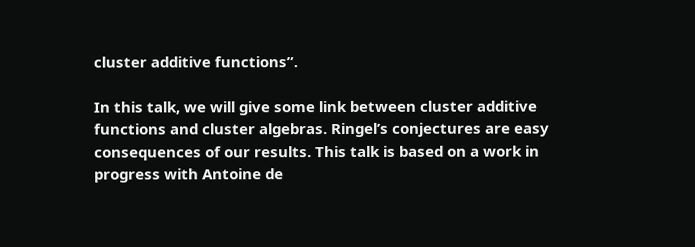cluster additive functions”.

In this talk, we will give some link between cluster additive functions and cluster algebras. Ringel’s conjectures are easy consequences of our results. This talk is based on a work in progress with Antoine de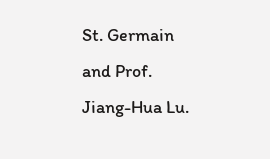St. Germain and Prof. Jiang-Hua Lu.